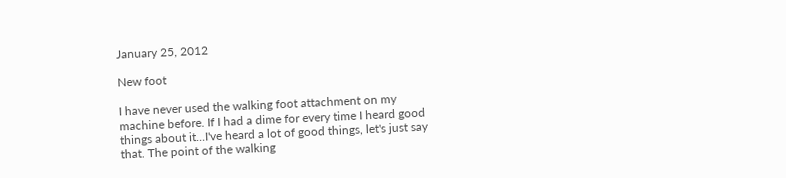January 25, 2012

New foot

I have never used the walking foot attachment on my machine before. If I had a dime for every time I heard good things about it...I've heard a lot of good things, let's just say that. The point of the walking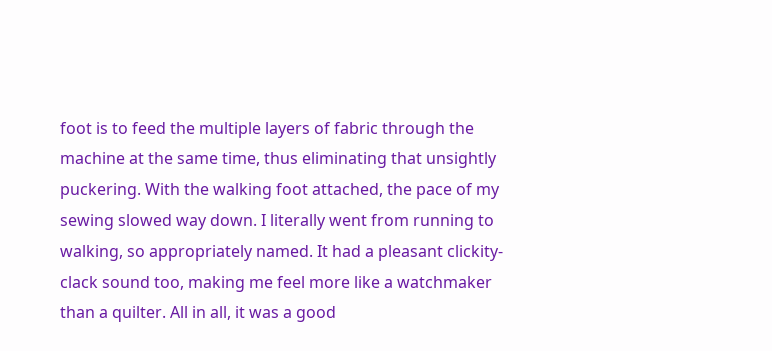foot is to feed the multiple layers of fabric through the machine at the same time, thus eliminating that unsightly puckering. With the walking foot attached, the pace of my sewing slowed way down. I literally went from running to walking, so appropriately named. It had a pleasant clickity-clack sound too, making me feel more like a watchmaker than a quilter. All in all, it was a good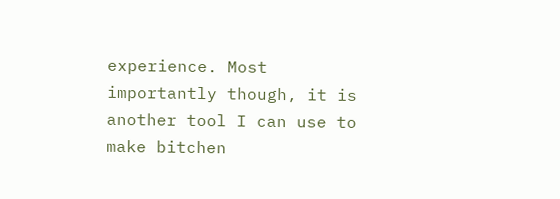experience. Most importantly though, it is another tool I can use to make bitchen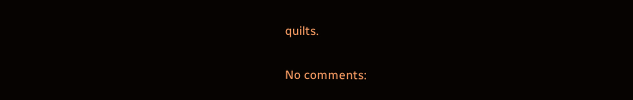quilts.

No comments: